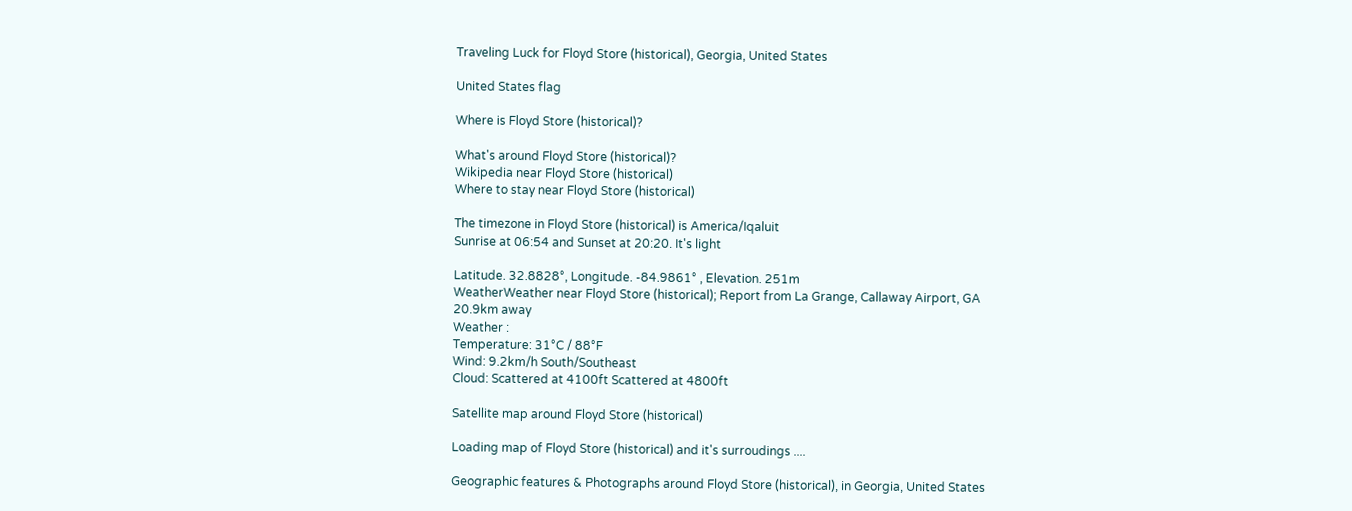Traveling Luck for Floyd Store (historical), Georgia, United States

United States flag

Where is Floyd Store (historical)?

What's around Floyd Store (historical)?
Wikipedia near Floyd Store (historical)
Where to stay near Floyd Store (historical)

The timezone in Floyd Store (historical) is America/Iqaluit
Sunrise at 06:54 and Sunset at 20:20. It's light

Latitude. 32.8828°, Longitude. -84.9861° , Elevation. 251m
WeatherWeather near Floyd Store (historical); Report from La Grange, Callaway Airport, GA 20.9km away
Weather :
Temperature: 31°C / 88°F
Wind: 9.2km/h South/Southeast
Cloud: Scattered at 4100ft Scattered at 4800ft

Satellite map around Floyd Store (historical)

Loading map of Floyd Store (historical) and it's surroudings ....

Geographic features & Photographs around Floyd Store (historical), in Georgia, United States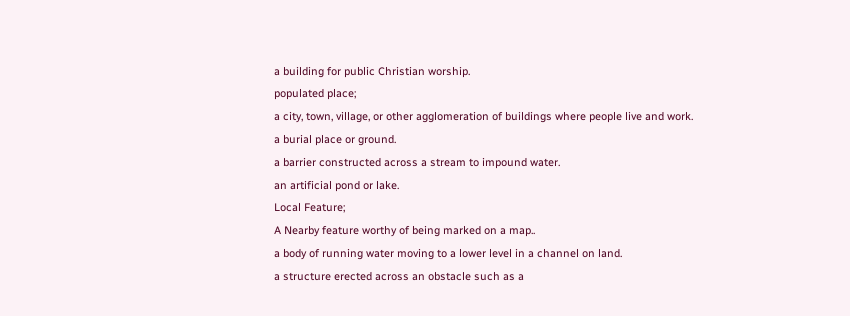a building for public Christian worship.
populated place;
a city, town, village, or other agglomeration of buildings where people live and work.
a burial place or ground.
a barrier constructed across a stream to impound water.
an artificial pond or lake.
Local Feature;
A Nearby feature worthy of being marked on a map..
a body of running water moving to a lower level in a channel on land.
a structure erected across an obstacle such as a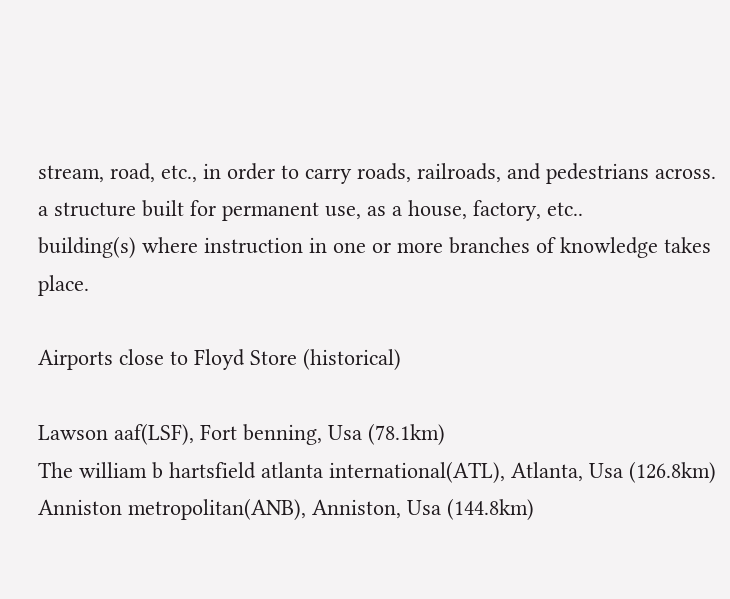stream, road, etc., in order to carry roads, railroads, and pedestrians across.
a structure built for permanent use, as a house, factory, etc..
building(s) where instruction in one or more branches of knowledge takes place.

Airports close to Floyd Store (historical)

Lawson aaf(LSF), Fort benning, Usa (78.1km)
The william b hartsfield atlanta international(ATL), Atlanta, Usa (126.8km)
Anniston metropolitan(ANB), Anniston, Usa (144.8km)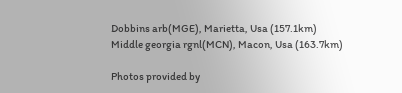Dobbins arb(MGE), Marietta, Usa (157.1km)
Middle georgia rgnl(MCN), Macon, Usa (163.7km)

Photos provided by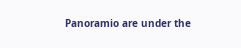Panoramio are under the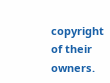copyright of their owners.